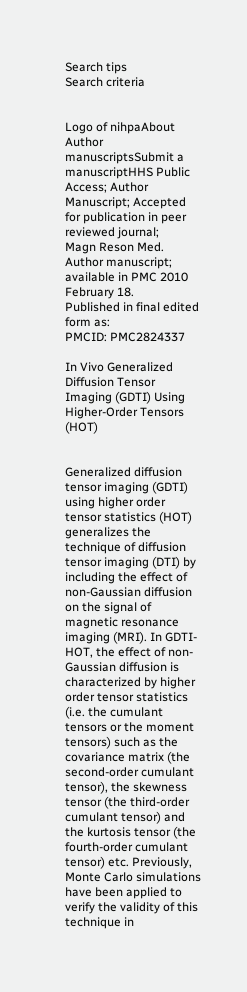Search tips
Search criteria


Logo of nihpaAbout Author manuscriptsSubmit a manuscriptHHS Public Access; Author Manuscript; Accepted for publication in peer reviewed journal;
Magn Reson Med. Author manuscript; available in PMC 2010 February 18.
Published in final edited form as:
PMCID: PMC2824337

In Vivo Generalized Diffusion Tensor Imaging (GDTI) Using Higher-Order Tensors (HOT)


Generalized diffusion tensor imaging (GDTI) using higher order tensor statistics (HOT) generalizes the technique of diffusion tensor imaging (DTI) by including the effect of non-Gaussian diffusion on the signal of magnetic resonance imaging (MRI). In GDTI-HOT, the effect of non-Gaussian diffusion is characterized by higher order tensor statistics (i.e. the cumulant tensors or the moment tensors) such as the covariance matrix (the second-order cumulant tensor), the skewness tensor (the third-order cumulant tensor) and the kurtosis tensor (the fourth-order cumulant tensor) etc. Previously, Monte Carlo simulations have been applied to verify the validity of this technique in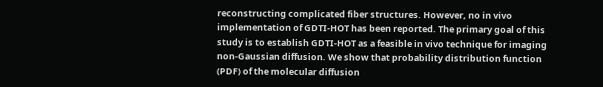reconstructing complicated fiber structures. However, no in vivo implementation of GDTI-HOT has been reported. The primary goal of this study is to establish GDTI-HOT as a feasible in vivo technique for imaging non-Gaussian diffusion. We show that probability distribution function (PDF) of the molecular diffusion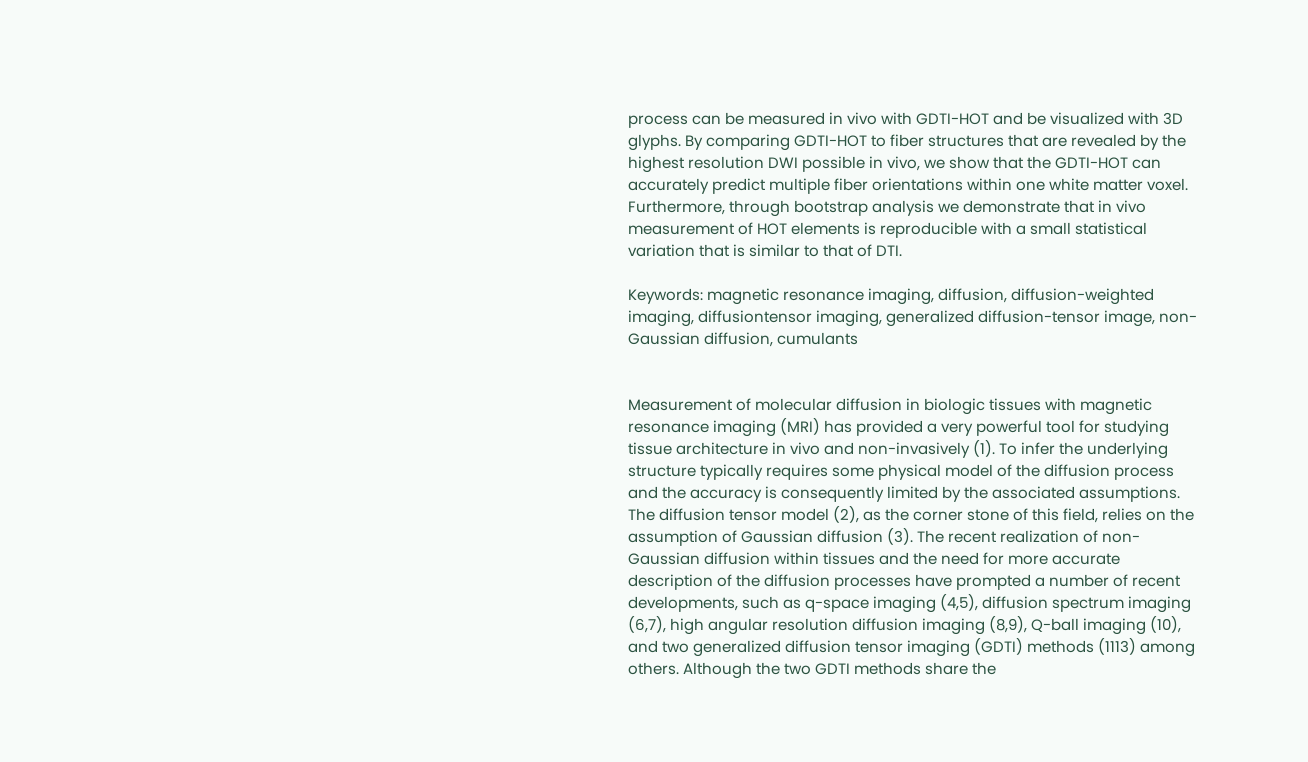process can be measured in vivo with GDTI-HOT and be visualized with 3D glyphs. By comparing GDTI-HOT to fiber structures that are revealed by the highest resolution DWI possible in vivo, we show that the GDTI-HOT can accurately predict multiple fiber orientations within one white matter voxel. Furthermore, through bootstrap analysis we demonstrate that in vivo measurement of HOT elements is reproducible with a small statistical variation that is similar to that of DTI.

Keywords: magnetic resonance imaging, diffusion, diffusion-weighted imaging, diffusiontensor imaging, generalized diffusion-tensor image, non-Gaussian diffusion, cumulants


Measurement of molecular diffusion in biologic tissues with magnetic resonance imaging (MRI) has provided a very powerful tool for studying tissue architecture in vivo and non-invasively (1). To infer the underlying structure typically requires some physical model of the diffusion process and the accuracy is consequently limited by the associated assumptions. The diffusion tensor model (2), as the corner stone of this field, relies on the assumption of Gaussian diffusion (3). The recent realization of non-Gaussian diffusion within tissues and the need for more accurate description of the diffusion processes have prompted a number of recent developments, such as q-space imaging (4,5), diffusion spectrum imaging (6,7), high angular resolution diffusion imaging (8,9), Q-ball imaging (10), and two generalized diffusion tensor imaging (GDTI) methods (1113) among others. Although the two GDTI methods share the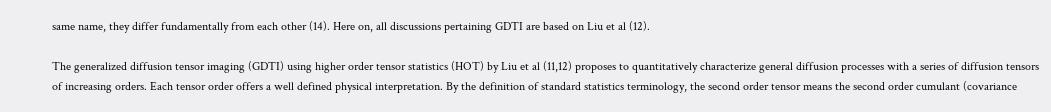same name, they differ fundamentally from each other (14). Here on, all discussions pertaining GDTI are based on Liu et al (12).

The generalized diffusion tensor imaging (GDTI) using higher order tensor statistics (HOT) by Liu et al (11,12) proposes to quantitatively characterize general diffusion processes with a series of diffusion tensors of increasing orders. Each tensor order offers a well defined physical interpretation. By the definition of standard statistics terminology, the second order tensor means the second order cumulant (covariance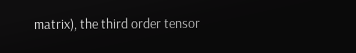matrix), the third order tensor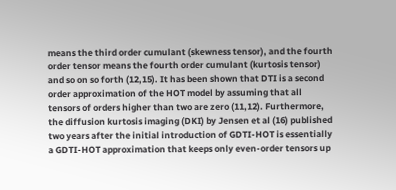means the third order cumulant (skewness tensor), and the fourth order tensor means the fourth order cumulant (kurtosis tensor) and so on so forth (12,15). It has been shown that DTI is a second order approximation of the HOT model by assuming that all tensors of orders higher than two are zero (11,12). Furthermore, the diffusion kurtosis imaging (DKI) by Jensen et al (16) published two years after the initial introduction of GDTI-HOT is essentially a GDTI-HOT approximation that keeps only even-order tensors up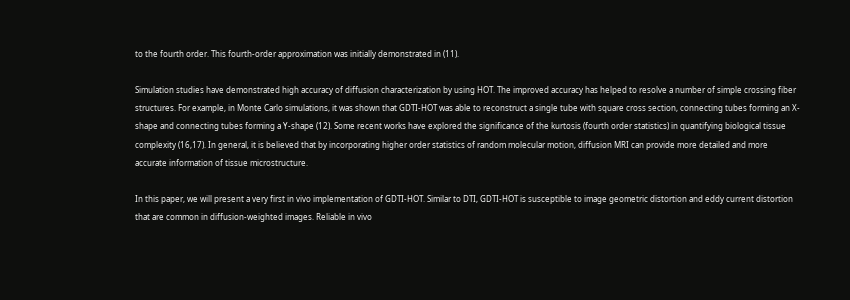to the fourth order. This fourth-order approximation was initially demonstrated in (11).

Simulation studies have demonstrated high accuracy of diffusion characterization by using HOT. The improved accuracy has helped to resolve a number of simple crossing fiber structures. For example, in Monte Carlo simulations, it was shown that GDTI-HOT was able to reconstruct a single tube with square cross section, connecting tubes forming an X-shape and connecting tubes forming a Y-shape (12). Some recent works have explored the significance of the kurtosis (fourth order statistics) in quantifying biological tissue complexity (16,17). In general, it is believed that by incorporating higher order statistics of random molecular motion, diffusion MRI can provide more detailed and more accurate information of tissue microstructure.

In this paper, we will present a very first in vivo implementation of GDTI-HOT. Similar to DTI, GDTI-HOT is susceptible to image geometric distortion and eddy current distortion that are common in diffusion-weighted images. Reliable in vivo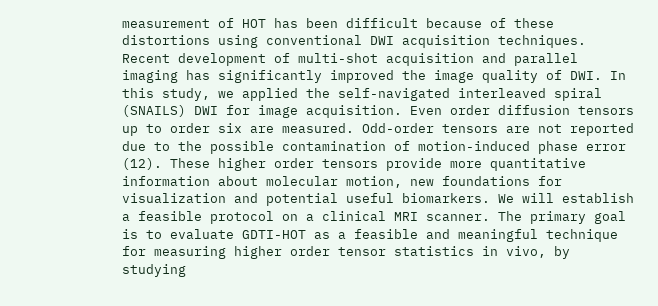measurement of HOT has been difficult because of these distortions using conventional DWI acquisition techniques. Recent development of multi-shot acquisition and parallel imaging has significantly improved the image quality of DWI. In this study, we applied the self-navigated interleaved spiral (SNAILS) DWI for image acquisition. Even order diffusion tensors up to order six are measured. Odd-order tensors are not reported due to the possible contamination of motion-induced phase error (12). These higher order tensors provide more quantitative information about molecular motion, new foundations for visualization and potential useful biomarkers. We will establish a feasible protocol on a clinical MRI scanner. The primary goal is to evaluate GDTI-HOT as a feasible and meaningful technique for measuring higher order tensor statistics in vivo, by studying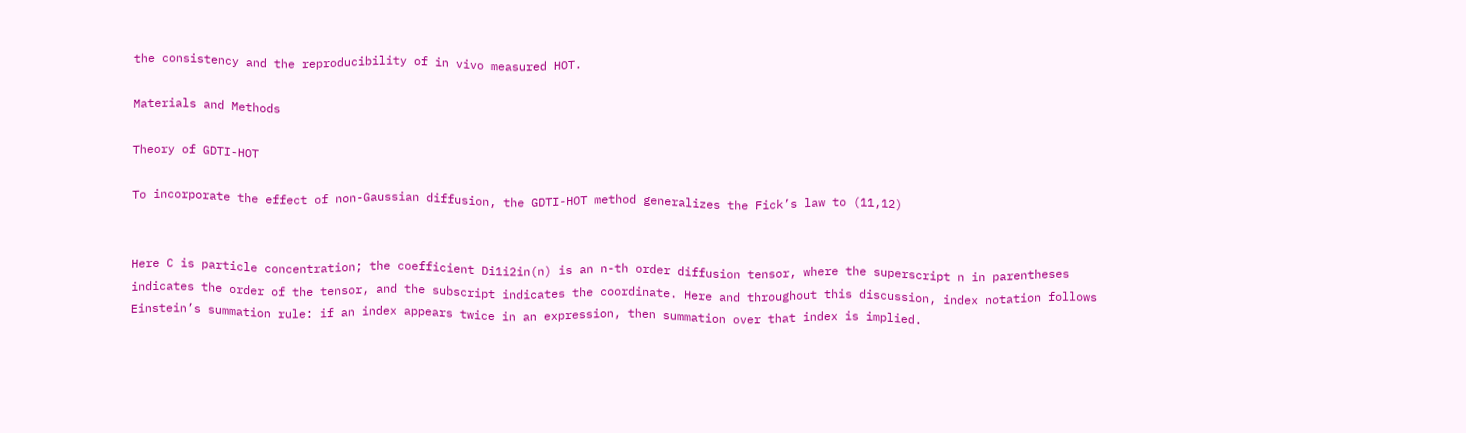the consistency and the reproducibility of in vivo measured HOT.

Materials and Methods

Theory of GDTI-HOT

To incorporate the effect of non-Gaussian diffusion, the GDTI-HOT method generalizes the Fick’s law to (11,12)


Here C is particle concentration; the coefficient Di1i2in(n) is an n-th order diffusion tensor, where the superscript n in parentheses indicates the order of the tensor, and the subscript indicates the coordinate. Here and throughout this discussion, index notation follows Einstein’s summation rule: if an index appears twice in an expression, then summation over that index is implied.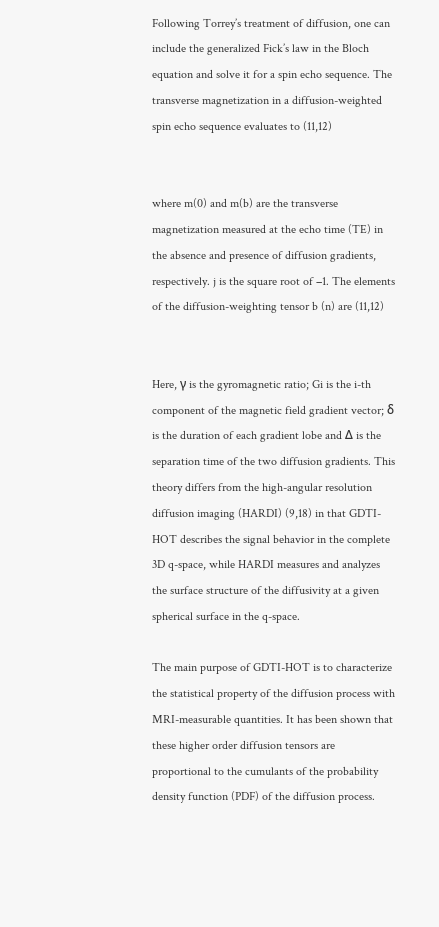Following Torrey’s treatment of diffusion, one can include the generalized Fick’s law in the Bloch equation and solve it for a spin echo sequence. The transverse magnetization in a diffusion-weighted spin echo sequence evaluates to (11,12)


where m(0) and m(b) are the transverse magnetization measured at the echo time (TE) in the absence and presence of diffusion gradients, respectively. j is the square root of −1. The elements of the diffusion-weighting tensor b (n) are (11,12)


Here, γ is the gyromagnetic ratio; Gi is the i-th component of the magnetic field gradient vector; δ is the duration of each gradient lobe and Δ is the separation time of the two diffusion gradients. This theory differs from the high-angular resolution diffusion imaging (HARDI) (9,18) in that GDTI-HOT describes the signal behavior in the complete 3D q-space, while HARDI measures and analyzes the surface structure of the diffusivity at a given spherical surface in the q-space.

The main purpose of GDTI-HOT is to characterize the statistical property of the diffusion process with MRI-measurable quantities. It has been shown that these higher order diffusion tensors are proportional to the cumulants of the probability density function (PDF) of the diffusion process.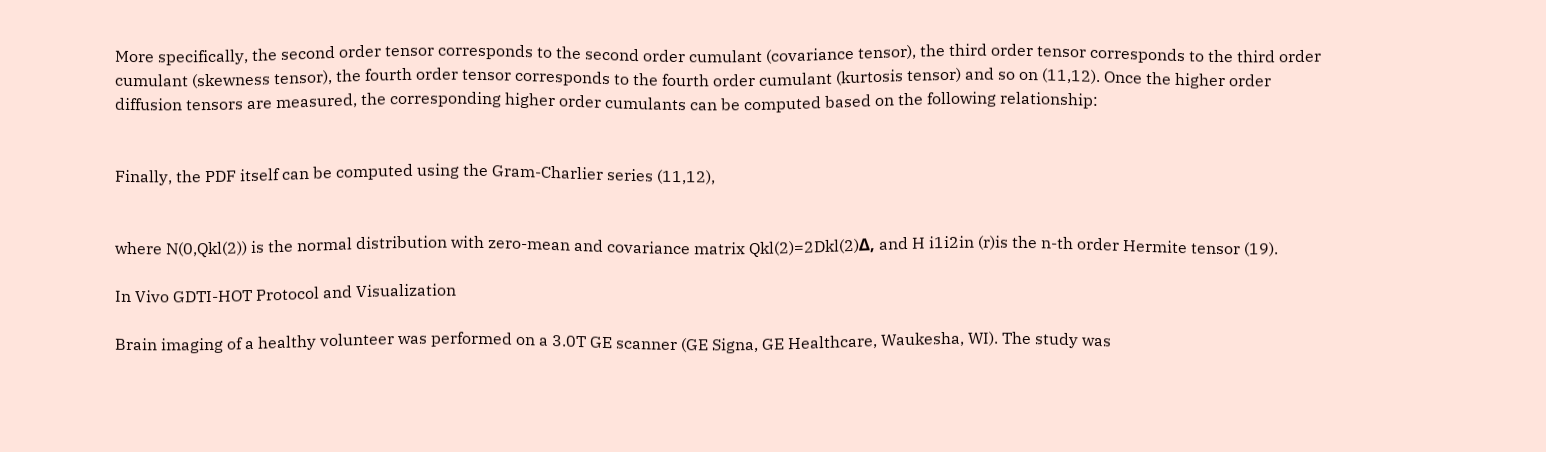More specifically, the second order tensor corresponds to the second order cumulant (covariance tensor), the third order tensor corresponds to the third order cumulant (skewness tensor), the fourth order tensor corresponds to the fourth order cumulant (kurtosis tensor) and so on (11,12). Once the higher order diffusion tensors are measured, the corresponding higher order cumulants can be computed based on the following relationship:


Finally, the PDF itself can be computed using the Gram-Charlier series (11,12),


where N(0,Qkl(2)) is the normal distribution with zero-mean and covariance matrix Qkl(2)=2Dkl(2)Δ, and H i1i2in (r)is the n-th order Hermite tensor (19).

In Vivo GDTI-HOT Protocol and Visualization

Brain imaging of a healthy volunteer was performed on a 3.0T GE scanner (GE Signa, GE Healthcare, Waukesha, WI). The study was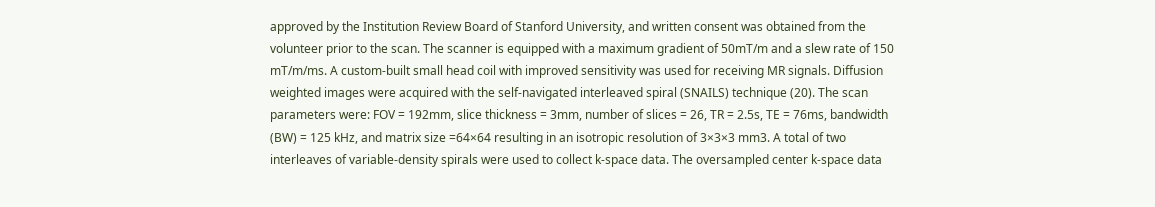approved by the Institution Review Board of Stanford University, and written consent was obtained from the volunteer prior to the scan. The scanner is equipped with a maximum gradient of 50mT/m and a slew rate of 150 mT/m/ms. A custom-built small head coil with improved sensitivity was used for receiving MR signals. Diffusion weighted images were acquired with the self-navigated interleaved spiral (SNAILS) technique (20). The scan parameters were: FOV = 192mm, slice thickness = 3mm, number of slices = 26, TR = 2.5s, TE = 76ms, bandwidth (BW) = 125 kHz, and matrix size =64×64 resulting in an isotropic resolution of 3×3×3 mm3. A total of two interleaves of variable-density spirals were used to collect k-space data. The oversampled center k-space data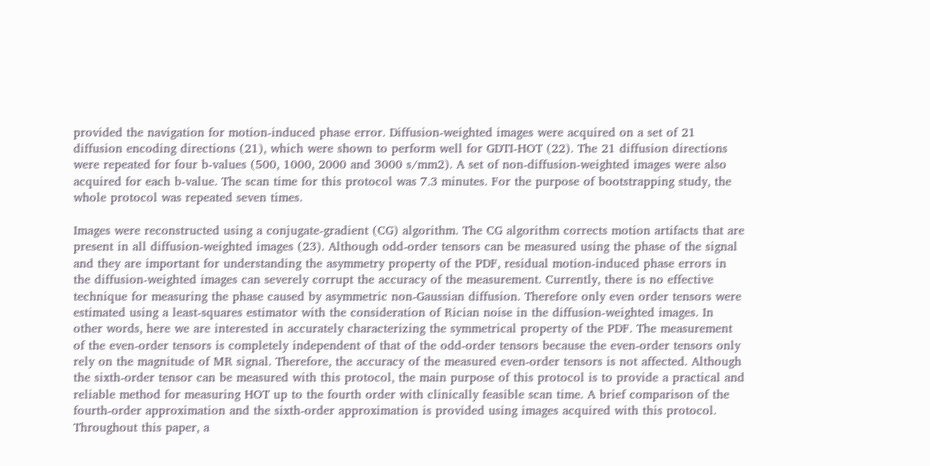provided the navigation for motion-induced phase error. Diffusion-weighted images were acquired on a set of 21 diffusion encoding directions (21), which were shown to perform well for GDTI-HOT (22). The 21 diffusion directions were repeated for four b-values (500, 1000, 2000 and 3000 s/mm2). A set of non-diffusion-weighted images were also acquired for each b-value. The scan time for this protocol was 7.3 minutes. For the purpose of bootstrapping study, the whole protocol was repeated seven times.

Images were reconstructed using a conjugate-gradient (CG) algorithm. The CG algorithm corrects motion artifacts that are present in all diffusion-weighted images (23). Although odd-order tensors can be measured using the phase of the signal and they are important for understanding the asymmetry property of the PDF, residual motion-induced phase errors in the diffusion-weighted images can severely corrupt the accuracy of the measurement. Currently, there is no effective technique for measuring the phase caused by asymmetric non-Gaussian diffusion. Therefore only even order tensors were estimated using a least-squares estimator with the consideration of Rician noise in the diffusion-weighted images. In other words, here we are interested in accurately characterizing the symmetrical property of the PDF. The measurement of the even-order tensors is completely independent of that of the odd-order tensors because the even-order tensors only rely on the magnitude of MR signal. Therefore, the accuracy of the measured even-order tensors is not affected. Although the sixth-order tensor can be measured with this protocol, the main purpose of this protocol is to provide a practical and reliable method for measuring HOT up to the fourth order with clinically feasible scan time. A brief comparison of the fourth-order approximation and the sixth-order approximation is provided using images acquired with this protocol. Throughout this paper, a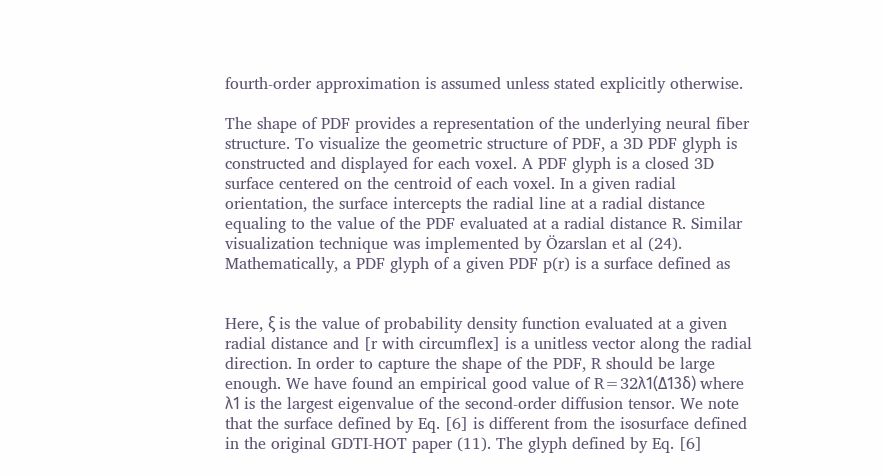fourth-order approximation is assumed unless stated explicitly otherwise.

The shape of PDF provides a representation of the underlying neural fiber structure. To visualize the geometric structure of PDF, a 3D PDF glyph is constructed and displayed for each voxel. A PDF glyph is a closed 3D surface centered on the centroid of each voxel. In a given radial orientation, the surface intercepts the radial line at a radial distance equaling to the value of the PDF evaluated at a radial distance R. Similar visualization technique was implemented by Özarslan et al (24). Mathematically, a PDF glyph of a given PDF p(r) is a surface defined as


Here, ξ is the value of probability density function evaluated at a given radial distance and [r with circumflex] is a unitless vector along the radial direction. In order to capture the shape of the PDF, R should be large enough. We have found an empirical good value of R=32λ1(Δ13δ) where λ1 is the largest eigenvalue of the second-order diffusion tensor. We note that the surface defined by Eq. [6] is different from the isosurface defined in the original GDTI-HOT paper (11). The glyph defined by Eq. [6]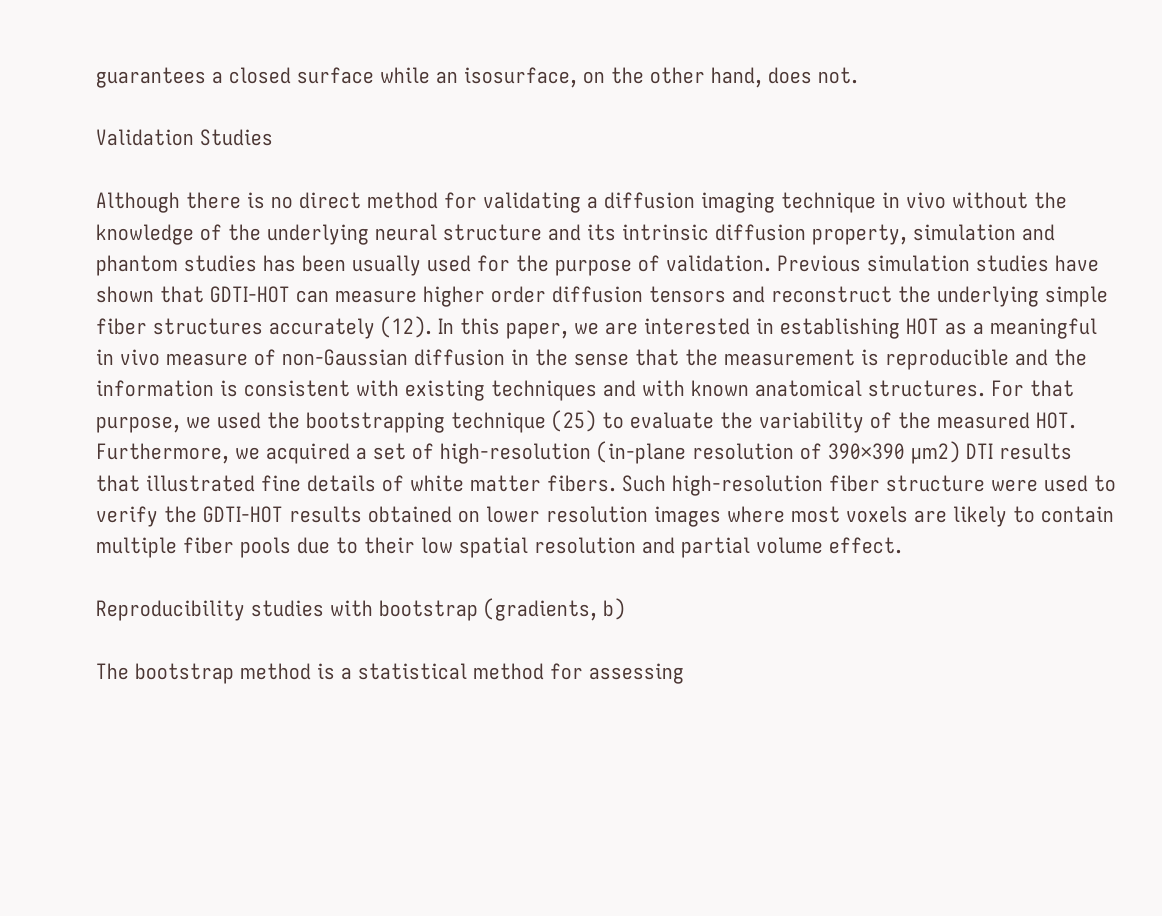guarantees a closed surface while an isosurface, on the other hand, does not.

Validation Studies

Although there is no direct method for validating a diffusion imaging technique in vivo without the knowledge of the underlying neural structure and its intrinsic diffusion property, simulation and phantom studies has been usually used for the purpose of validation. Previous simulation studies have shown that GDTI-HOT can measure higher order diffusion tensors and reconstruct the underlying simple fiber structures accurately (12). In this paper, we are interested in establishing HOT as a meaningful in vivo measure of non-Gaussian diffusion in the sense that the measurement is reproducible and the information is consistent with existing techniques and with known anatomical structures. For that purpose, we used the bootstrapping technique (25) to evaluate the variability of the measured HOT. Furthermore, we acquired a set of high-resolution (in-plane resolution of 390×390 µm2) DTI results that illustrated fine details of white matter fibers. Such high-resolution fiber structure were used to verify the GDTI-HOT results obtained on lower resolution images where most voxels are likely to contain multiple fiber pools due to their low spatial resolution and partial volume effect.

Reproducibility studies with bootstrap (gradients, b)

The bootstrap method is a statistical method for assessing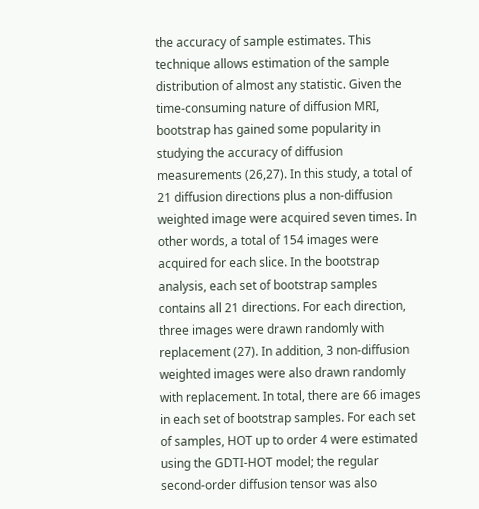the accuracy of sample estimates. This technique allows estimation of the sample distribution of almost any statistic. Given the time-consuming nature of diffusion MRI, bootstrap has gained some popularity in studying the accuracy of diffusion measurements (26,27). In this study, a total of 21 diffusion directions plus a non-diffusion weighted image were acquired seven times. In other words, a total of 154 images were acquired for each slice. In the bootstrap analysis, each set of bootstrap samples contains all 21 directions. For each direction, three images were drawn randomly with replacement (27). In addition, 3 non-diffusion weighted images were also drawn randomly with replacement. In total, there are 66 images in each set of bootstrap samples. For each set of samples, HOT up to order 4 were estimated using the GDTI-HOT model; the regular second-order diffusion tensor was also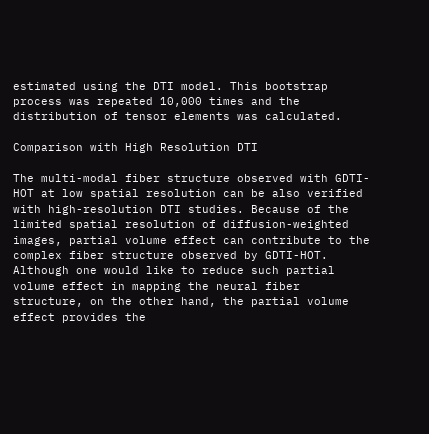estimated using the DTI model. This bootstrap process was repeated 10,000 times and the distribution of tensor elements was calculated.

Comparison with High Resolution DTI

The multi-modal fiber structure observed with GDTI-HOT at low spatial resolution can be also verified with high-resolution DTI studies. Because of the limited spatial resolution of diffusion-weighted images, partial volume effect can contribute to the complex fiber structure observed by GDTI-HOT. Although one would like to reduce such partial volume effect in mapping the neural fiber structure, on the other hand, the partial volume effect provides the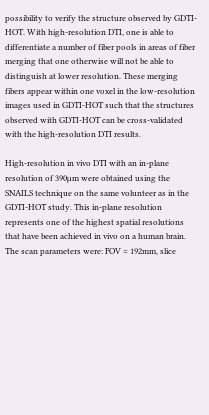possibility to verify the structure observed by GDTI-HOT. With high-resolution DTI, one is able to differentiate a number of fiber pools in areas of fiber merging that one otherwise will not be able to distinguish at lower resolution. These merging fibers appear within one voxel in the low-resolution images used in GDTI-HOT such that the structures observed with GDTI-HOT can be cross-validated with the high-resolution DTI results.

High-resolution in vivo DTI with an in-plane resolution of 390µm were obtained using the SNAILS technique on the same volunteer as in the GDTI-HOT study. This in-plane resolution represents one of the highest spatial resolutions that have been achieved in vivo on a human brain. The scan parameters were: FOV = 192mm, slice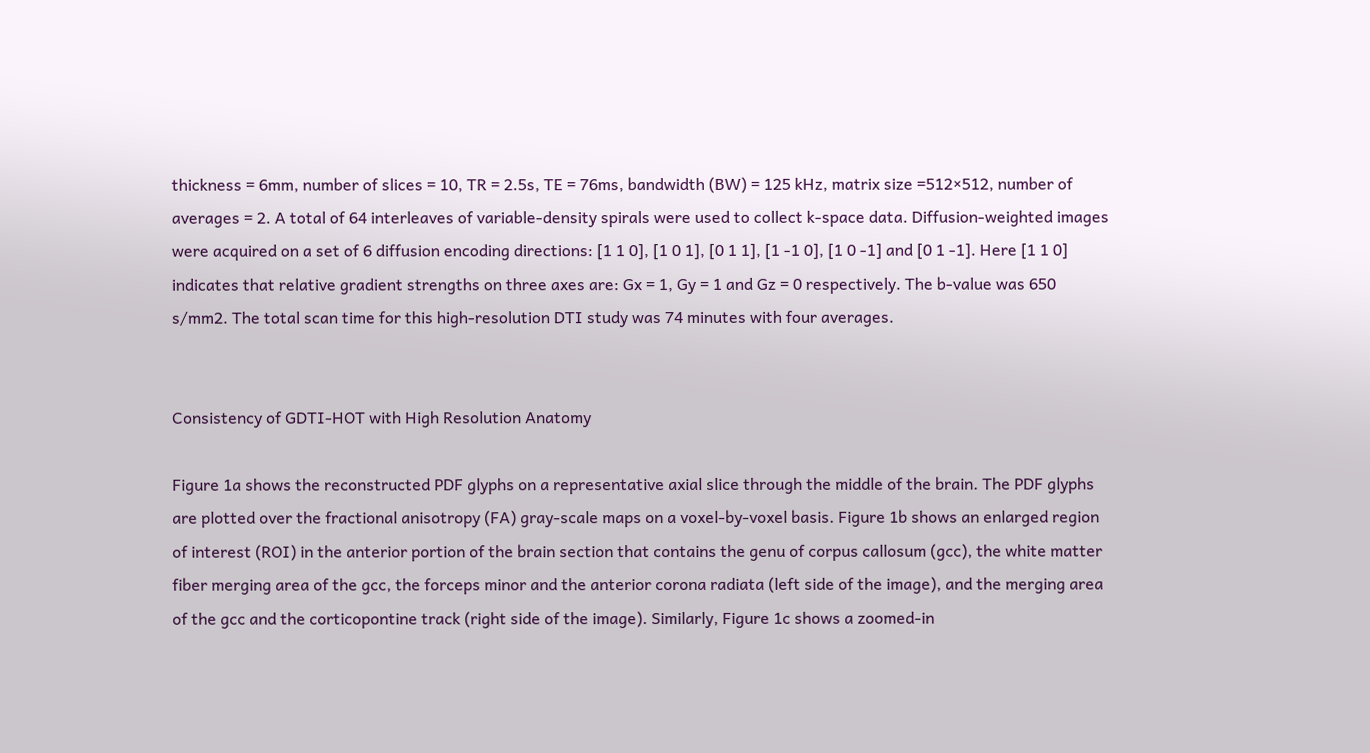thickness = 6mm, number of slices = 10, TR = 2.5s, TE = 76ms, bandwidth (BW) = 125 kHz, matrix size =512×512, number of averages = 2. A total of 64 interleaves of variable-density spirals were used to collect k-space data. Diffusion-weighted images were acquired on a set of 6 diffusion encoding directions: [1 1 0], [1 0 1], [0 1 1], [1 -1 0], [1 0 -1] and [0 1 -1]. Here [1 1 0] indicates that relative gradient strengths on three axes are: Gx = 1, Gy = 1 and Gz = 0 respectively. The b-value was 650 s/mm2. The total scan time for this high-resolution DTI study was 74 minutes with four averages.


Consistency of GDTI-HOT with High Resolution Anatomy

Figure 1a shows the reconstructed PDF glyphs on a representative axial slice through the middle of the brain. The PDF glyphs are plotted over the fractional anisotropy (FA) gray-scale maps on a voxel-by-voxel basis. Figure 1b shows an enlarged region of interest (ROI) in the anterior portion of the brain section that contains the genu of corpus callosum (gcc), the white matter fiber merging area of the gcc, the forceps minor and the anterior corona radiata (left side of the image), and the merging area of the gcc and the corticopontine track (right side of the image). Similarly, Figure 1c shows a zoomed-in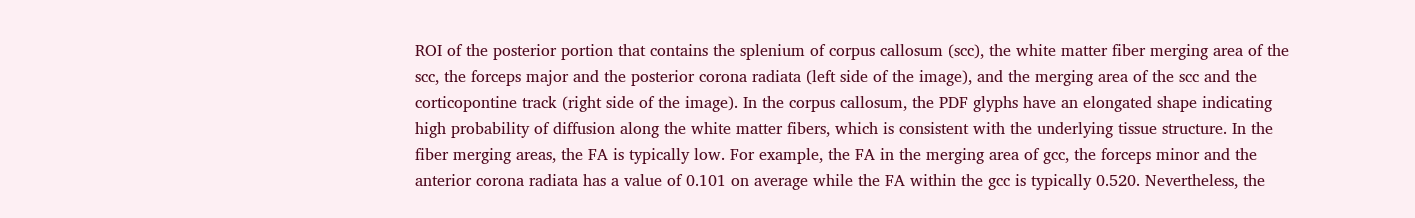ROI of the posterior portion that contains the splenium of corpus callosum (scc), the white matter fiber merging area of the scc, the forceps major and the posterior corona radiata (left side of the image), and the merging area of the scc and the corticopontine track (right side of the image). In the corpus callosum, the PDF glyphs have an elongated shape indicating high probability of diffusion along the white matter fibers, which is consistent with the underlying tissue structure. In the fiber merging areas, the FA is typically low. For example, the FA in the merging area of gcc, the forceps minor and the anterior corona radiata has a value of 0.101 on average while the FA within the gcc is typically 0.520. Nevertheless, the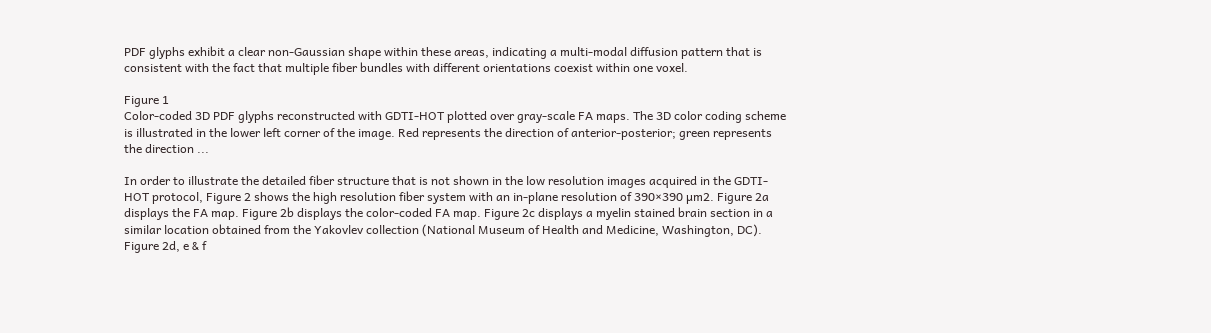PDF glyphs exhibit a clear non-Gaussian shape within these areas, indicating a multi-modal diffusion pattern that is consistent with the fact that multiple fiber bundles with different orientations coexist within one voxel.

Figure 1
Color-coded 3D PDF glyphs reconstructed with GDTI-HOT plotted over gray-scale FA maps. The 3D color coding scheme is illustrated in the lower left corner of the image. Red represents the direction of anterior-posterior; green represents the direction ...

In order to illustrate the detailed fiber structure that is not shown in the low resolution images acquired in the GDTI-HOT protocol, Figure 2 shows the high resolution fiber system with an in-plane resolution of 390×390 µm2. Figure 2a displays the FA map. Figure 2b displays the color-coded FA map. Figure 2c displays a myelin stained brain section in a similar location obtained from the Yakovlev collection (National Museum of Health and Medicine, Washington, DC). Figure 2d, e & f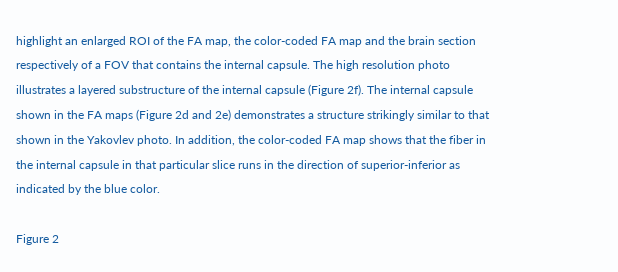highlight an enlarged ROI of the FA map, the color-coded FA map and the brain section respectively of a FOV that contains the internal capsule. The high resolution photo illustrates a layered substructure of the internal capsule (Figure 2f). The internal capsule shown in the FA maps (Figure 2d and 2e) demonstrates a structure strikingly similar to that shown in the Yakovlev photo. In addition, the color-coded FA map shows that the fiber in the internal capsule in that particular slice runs in the direction of superior-inferior as indicated by the blue color.

Figure 2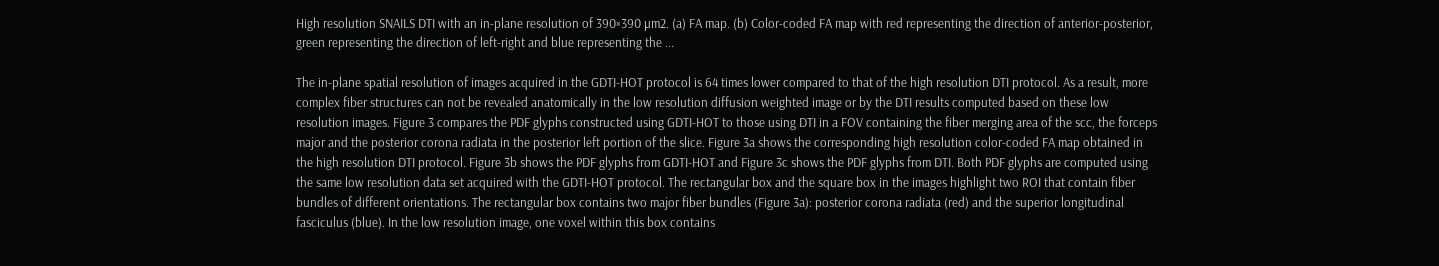High resolution SNAILS DTI with an in-plane resolution of 390×390 µm2. (a) FA map. (b) Color-coded FA map with red representing the direction of anterior-posterior, green representing the direction of left-right and blue representing the ...

The in-plane spatial resolution of images acquired in the GDTI-HOT protocol is 64 times lower compared to that of the high resolution DTI protocol. As a result, more complex fiber structures can not be revealed anatomically in the low resolution diffusion weighted image or by the DTI results computed based on these low resolution images. Figure 3 compares the PDF glyphs constructed using GDTI-HOT to those using DTI in a FOV containing the fiber merging area of the scc, the forceps major and the posterior corona radiata in the posterior left portion of the slice. Figure 3a shows the corresponding high resolution color-coded FA map obtained in the high resolution DTI protocol. Figure 3b shows the PDF glyphs from GDTI-HOT and Figure 3c shows the PDF glyphs from DTI. Both PDF glyphs are computed using the same low resolution data set acquired with the GDTI-HOT protocol. The rectangular box and the square box in the images highlight two ROI that contain fiber bundles of different orientations. The rectangular box contains two major fiber bundles (Figure 3a): posterior corona radiata (red) and the superior longitudinal fasciculus (blue). In the low resolution image, one voxel within this box contains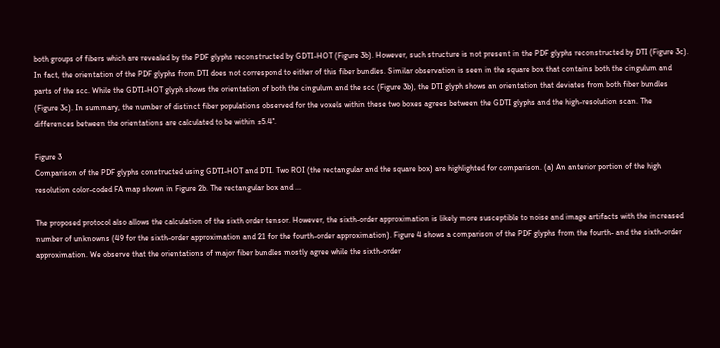both groups of fibers which are revealed by the PDF glyphs reconstructed by GDTI-HOT (Figure 3b). However, such structure is not present in the PDF glyphs reconstructed by DTI (Figure 3c). In fact, the orientation of the PDF glyphs from DTI does not correspond to either of this fiber bundles. Similar observation is seen in the square box that contains both the cingulum and parts of the scc. While the GDTI-HOT glyph shows the orientation of both the cingulum and the scc (Figure 3b), the DTI glyph shows an orientation that deviates from both fiber bundles (Figure 3c). In summary, the number of distinct fiber populations observed for the voxels within these two boxes agrees between the GDTI glyphs and the high-resolution scan. The differences between the orientations are calculated to be within ±5.4°.

Figure 3
Comparison of the PDF glyphs constructed using GDTI-HOT and DTI. Two ROI (the rectangular and the square box) are highlighted for comparison. (a) An anterior portion of the high resolution color-coded FA map shown in Figure 2b. The rectangular box and ...

The proposed protocol also allows the calculation of the sixth order tensor. However, the sixth-order approximation is likely more susceptible to noise and image artifacts with the increased number of unknowns (49 for the sixth-order approximation and 21 for the fourth-order approximation). Figure 4 shows a comparison of the PDF glyphs from the fourth- and the sixth-order approximation. We observe that the orientations of major fiber bundles mostly agree while the sixth-order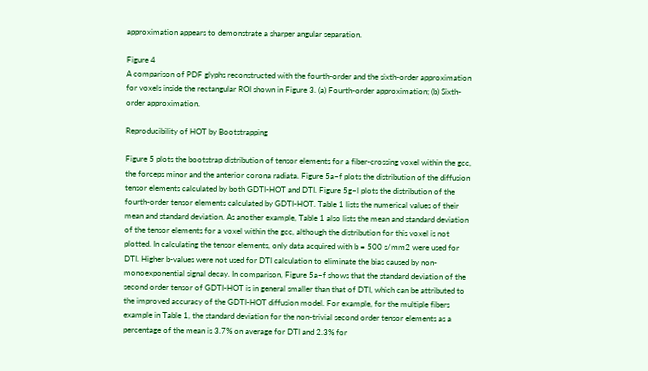approximation appears to demonstrate a sharper angular separation.

Figure 4
A comparison of PDF glyphs reconstructed with the fourth-order and the sixth-order approximation for voxels inside the rectangular ROI shown in Figure 3. (a) Fourth-order approximation; (b) Sixth-order approximation.

Reproducibility of HOT by Bootstrapping

Figure 5 plots the bootstrap distribution of tensor elements for a fiber-crossing voxel within the gcc, the forceps minor and the anterior corona radiata. Figure 5a–f plots the distribution of the diffusion tensor elements calculated by both GDTI-HOT and DTI. Figure 5g–l plots the distribution of the fourth-order tensor elements calculated by GDTI-HOT. Table 1 lists the numerical values of their mean and standard deviation. As another example, Table 1 also lists the mean and standard deviation of the tensor elements for a voxel within the gcc, although the distribution for this voxel is not plotted. In calculating the tensor elements, only data acquired with b = 500 s/mm2 were used for DTI. Higher b-values were not used for DTI calculation to eliminate the bias caused by non-monoexponential signal decay. In comparison, Figure 5a–f shows that the standard deviation of the second order tensor of GDTI-HOT is in general smaller than that of DTI, which can be attributed to the improved accuracy of the GDTI-HOT diffusion model. For example, for the multiple fibers example in Table 1, the standard deviation for the non-trivial second order tensor elements as a percentage of the mean is 3.7% on average for DTI and 2.3% for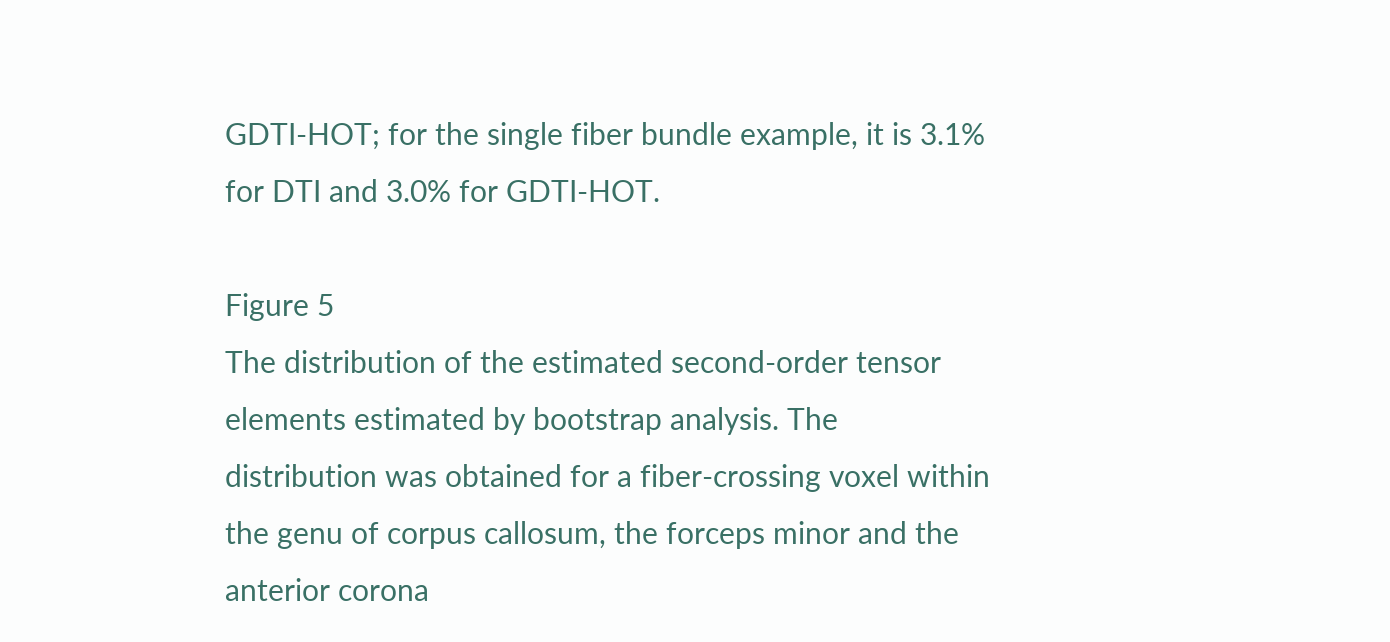GDTI-HOT; for the single fiber bundle example, it is 3.1% for DTI and 3.0% for GDTI-HOT.

Figure 5
The distribution of the estimated second-order tensor elements estimated by bootstrap analysis. The distribution was obtained for a fiber-crossing voxel within the genu of corpus callosum, the forceps minor and the anterior corona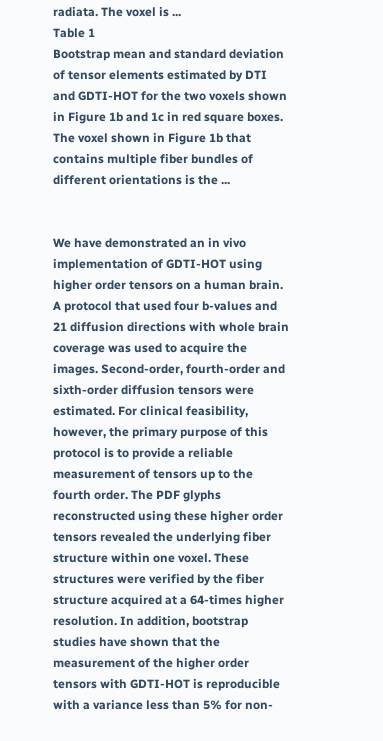radiata. The voxel is ...
Table 1
Bootstrap mean and standard deviation of tensor elements estimated by DTI and GDTI-HOT for the two voxels shown in Figure 1b and 1c in red square boxes. The voxel shown in Figure 1b that contains multiple fiber bundles of different orientations is the ...


We have demonstrated an in vivo implementation of GDTI-HOT using higher order tensors on a human brain. A protocol that used four b-values and 21 diffusion directions with whole brain coverage was used to acquire the images. Second-order, fourth-order and sixth-order diffusion tensors were estimated. For clinical feasibility, however, the primary purpose of this protocol is to provide a reliable measurement of tensors up to the fourth order. The PDF glyphs reconstructed using these higher order tensors revealed the underlying fiber structure within one voxel. These structures were verified by the fiber structure acquired at a 64-times higher resolution. In addition, bootstrap studies have shown that the measurement of the higher order tensors with GDTI-HOT is reproducible with a variance less than 5% for non-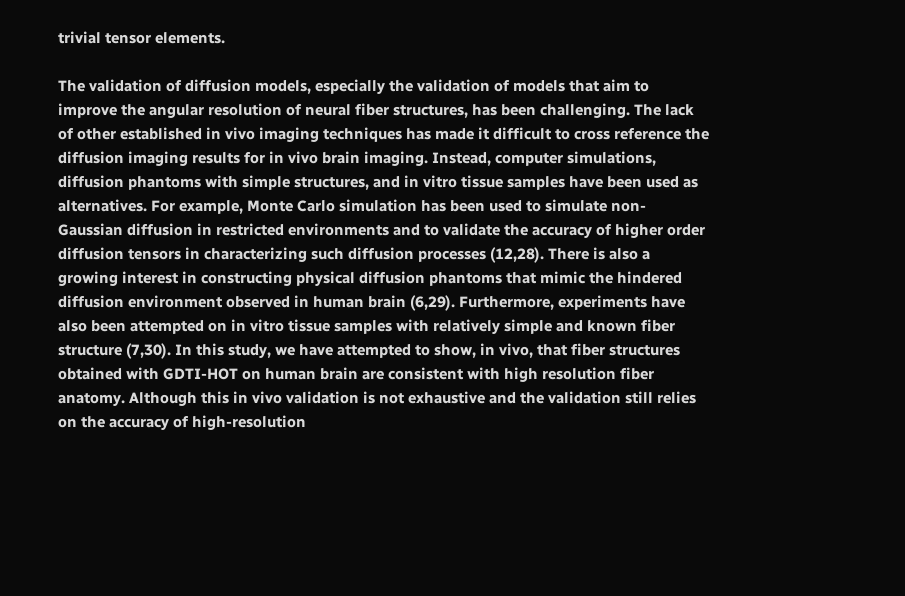trivial tensor elements.

The validation of diffusion models, especially the validation of models that aim to improve the angular resolution of neural fiber structures, has been challenging. The lack of other established in vivo imaging techniques has made it difficult to cross reference the diffusion imaging results for in vivo brain imaging. Instead, computer simulations, diffusion phantoms with simple structures, and in vitro tissue samples have been used as alternatives. For example, Monte Carlo simulation has been used to simulate non-Gaussian diffusion in restricted environments and to validate the accuracy of higher order diffusion tensors in characterizing such diffusion processes (12,28). There is also a growing interest in constructing physical diffusion phantoms that mimic the hindered diffusion environment observed in human brain (6,29). Furthermore, experiments have also been attempted on in vitro tissue samples with relatively simple and known fiber structure (7,30). In this study, we have attempted to show, in vivo, that fiber structures obtained with GDTI-HOT on human brain are consistent with high resolution fiber anatomy. Although this in vivo validation is not exhaustive and the validation still relies on the accuracy of high-resolution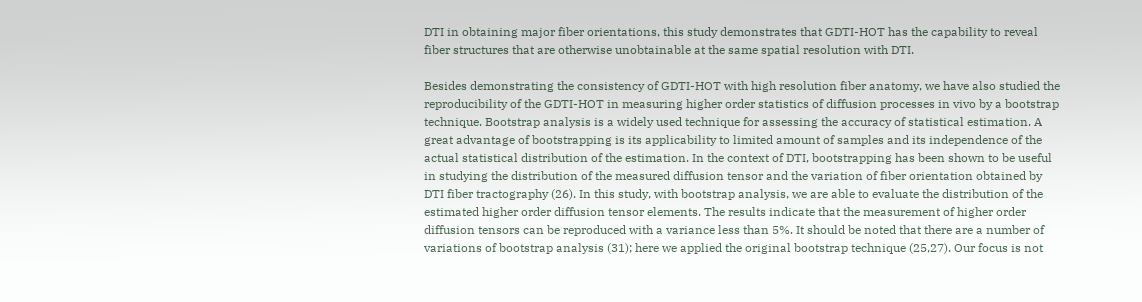DTI in obtaining major fiber orientations, this study demonstrates that GDTI-HOT has the capability to reveal fiber structures that are otherwise unobtainable at the same spatial resolution with DTI.

Besides demonstrating the consistency of GDTI-HOT with high resolution fiber anatomy, we have also studied the reproducibility of the GDTI-HOT in measuring higher order statistics of diffusion processes in vivo by a bootstrap technique. Bootstrap analysis is a widely used technique for assessing the accuracy of statistical estimation. A great advantage of bootstrapping is its applicability to limited amount of samples and its independence of the actual statistical distribution of the estimation. In the context of DTI, bootstrapping has been shown to be useful in studying the distribution of the measured diffusion tensor and the variation of fiber orientation obtained by DTI fiber tractography (26). In this study, with bootstrap analysis, we are able to evaluate the distribution of the estimated higher order diffusion tensor elements. The results indicate that the measurement of higher order diffusion tensors can be reproduced with a variance less than 5%. It should be noted that there are a number of variations of bootstrap analysis (31); here we applied the original bootstrap technique (25,27). Our focus is not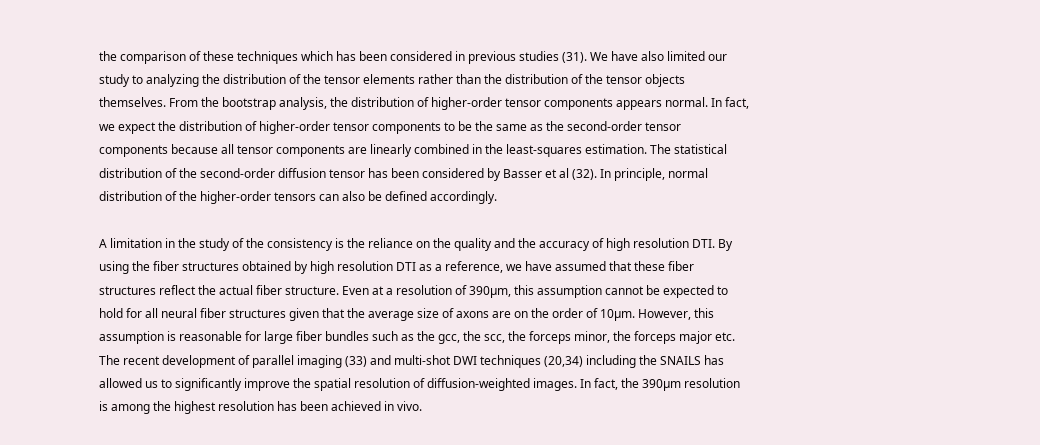the comparison of these techniques which has been considered in previous studies (31). We have also limited our study to analyzing the distribution of the tensor elements rather than the distribution of the tensor objects themselves. From the bootstrap analysis, the distribution of higher-order tensor components appears normal. In fact, we expect the distribution of higher-order tensor components to be the same as the second-order tensor components because all tensor components are linearly combined in the least-squares estimation. The statistical distribution of the second-order diffusion tensor has been considered by Basser et al (32). In principle, normal distribution of the higher-order tensors can also be defined accordingly.

A limitation in the study of the consistency is the reliance on the quality and the accuracy of high resolution DTI. By using the fiber structures obtained by high resolution DTI as a reference, we have assumed that these fiber structures reflect the actual fiber structure. Even at a resolution of 390µm, this assumption cannot be expected to hold for all neural fiber structures given that the average size of axons are on the order of 10µm. However, this assumption is reasonable for large fiber bundles such as the gcc, the scc, the forceps minor, the forceps major etc. The recent development of parallel imaging (33) and multi-shot DWI techniques (20,34) including the SNAILS has allowed us to significantly improve the spatial resolution of diffusion-weighted images. In fact, the 390µm resolution is among the highest resolution has been achieved in vivo.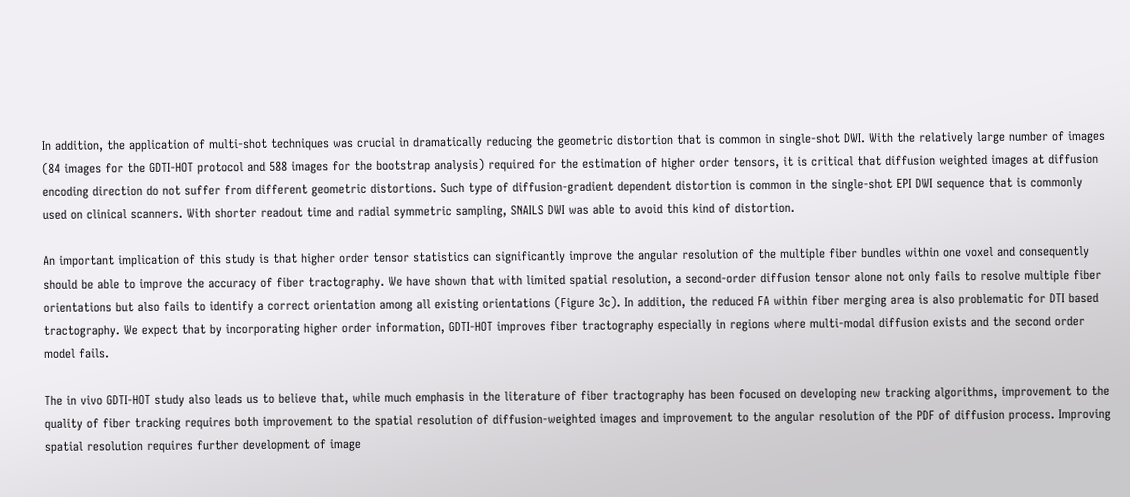In addition, the application of multi-shot techniques was crucial in dramatically reducing the geometric distortion that is common in single-shot DWI. With the relatively large number of images (84 images for the GDTI-HOT protocol and 588 images for the bootstrap analysis) required for the estimation of higher order tensors, it is critical that diffusion weighted images at diffusion encoding direction do not suffer from different geometric distortions. Such type of diffusion-gradient dependent distortion is common in the single-shot EPI DWI sequence that is commonly used on clinical scanners. With shorter readout time and radial symmetric sampling, SNAILS DWI was able to avoid this kind of distortion.

An important implication of this study is that higher order tensor statistics can significantly improve the angular resolution of the multiple fiber bundles within one voxel and consequently should be able to improve the accuracy of fiber tractography. We have shown that with limited spatial resolution, a second-order diffusion tensor alone not only fails to resolve multiple fiber orientations but also fails to identify a correct orientation among all existing orientations (Figure 3c). In addition, the reduced FA within fiber merging area is also problematic for DTI based tractography. We expect that by incorporating higher order information, GDTI-HOT improves fiber tractography especially in regions where multi-modal diffusion exists and the second order model fails.

The in vivo GDTI-HOT study also leads us to believe that, while much emphasis in the literature of fiber tractography has been focused on developing new tracking algorithms, improvement to the quality of fiber tracking requires both improvement to the spatial resolution of diffusion-weighted images and improvement to the angular resolution of the PDF of diffusion process. Improving spatial resolution requires further development of image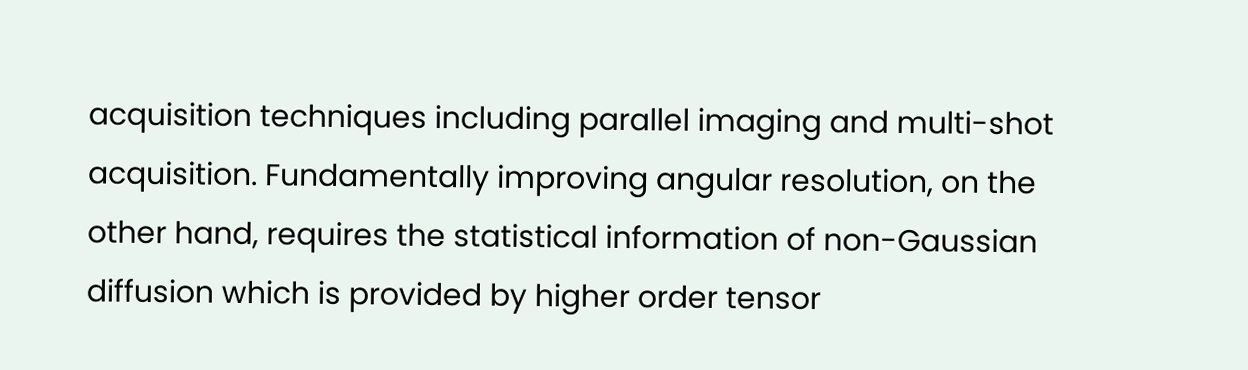acquisition techniques including parallel imaging and multi-shot acquisition. Fundamentally improving angular resolution, on the other hand, requires the statistical information of non-Gaussian diffusion which is provided by higher order tensor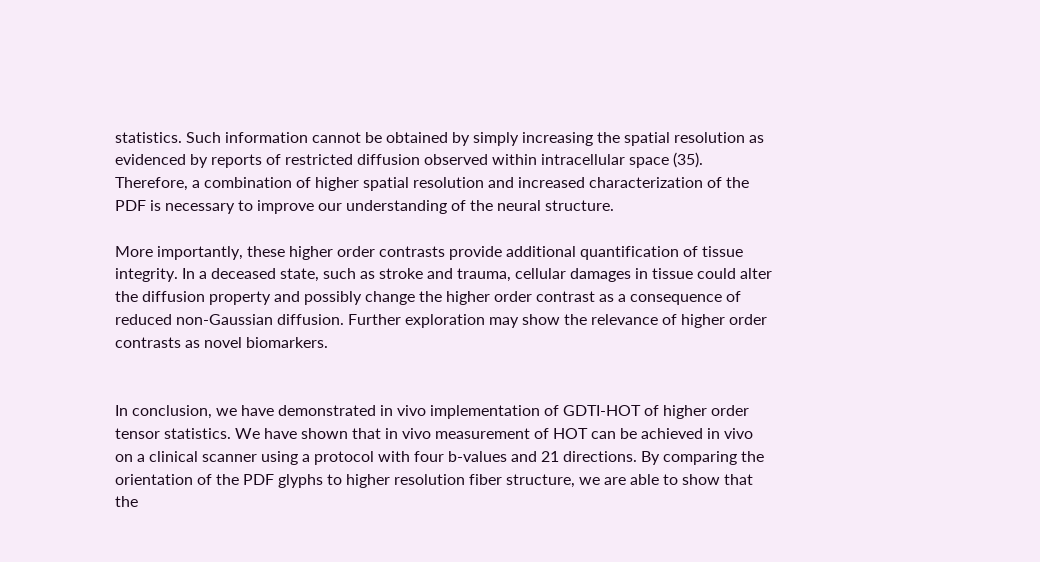statistics. Such information cannot be obtained by simply increasing the spatial resolution as evidenced by reports of restricted diffusion observed within intracellular space (35). Therefore, a combination of higher spatial resolution and increased characterization of the PDF is necessary to improve our understanding of the neural structure.

More importantly, these higher order contrasts provide additional quantification of tissue integrity. In a deceased state, such as stroke and trauma, cellular damages in tissue could alter the diffusion property and possibly change the higher order contrast as a consequence of reduced non-Gaussian diffusion. Further exploration may show the relevance of higher order contrasts as novel biomarkers.


In conclusion, we have demonstrated in vivo implementation of GDTI-HOT of higher order tensor statistics. We have shown that in vivo measurement of HOT can be achieved in vivo on a clinical scanner using a protocol with four b-values and 21 directions. By comparing the orientation of the PDF glyphs to higher resolution fiber structure, we are able to show that the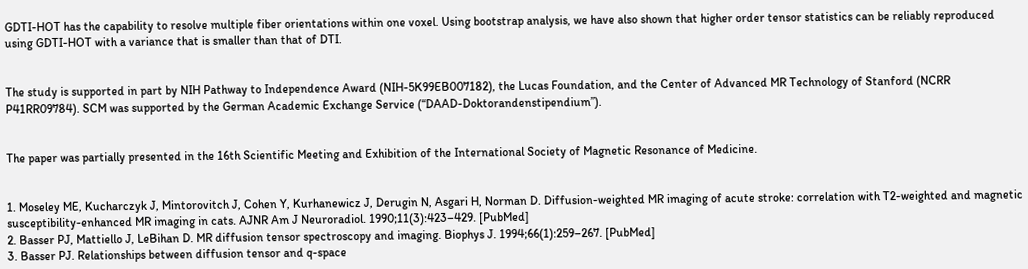GDTI-HOT has the capability to resolve multiple fiber orientations within one voxel. Using bootstrap analysis, we have also shown that higher order tensor statistics can be reliably reproduced using GDTI-HOT with a variance that is smaller than that of DTI.


The study is supported in part by NIH Pathway to Independence Award (NIH-5K99EB007182), the Lucas Foundation, and the Center of Advanced MR Technology of Stanford (NCRR P41RR09784). SCM was supported by the German Academic Exchange Service (“DAAD-Doktorandenstipendium”).


The paper was partially presented in the 16th Scientific Meeting and Exhibition of the International Society of Magnetic Resonance of Medicine.


1. Moseley ME, Kucharczyk J, Mintorovitch J, Cohen Y, Kurhanewicz J, Derugin N, Asgari H, Norman D. Diffusion-weighted MR imaging of acute stroke: correlation with T2-weighted and magnetic susceptibility-enhanced MR imaging in cats. AJNR Am J Neuroradiol. 1990;11(3):423–429. [PubMed]
2. Basser PJ, Mattiello J, LeBihan D. MR diffusion tensor spectroscopy and imaging. Biophys J. 1994;66(1):259–267. [PubMed]
3. Basser PJ. Relationships between diffusion tensor and q-space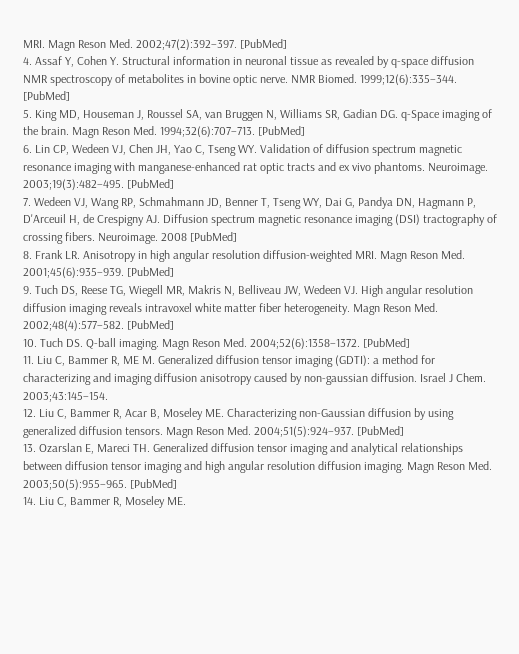MRI. Magn Reson Med. 2002;47(2):392–397. [PubMed]
4. Assaf Y, Cohen Y. Structural information in neuronal tissue as revealed by q-space diffusion NMR spectroscopy of metabolites in bovine optic nerve. NMR Biomed. 1999;12(6):335–344. [PubMed]
5. King MD, Houseman J, Roussel SA, van Bruggen N, Williams SR, Gadian DG. q-Space imaging of the brain. Magn Reson Med. 1994;32(6):707–713. [PubMed]
6. Lin CP, Wedeen VJ, Chen JH, Yao C, Tseng WY. Validation of diffusion spectrum magnetic resonance imaging with manganese-enhanced rat optic tracts and ex vivo phantoms. Neuroimage. 2003;19(3):482–495. [PubMed]
7. Wedeen VJ, Wang RP, Schmahmann JD, Benner T, Tseng WY, Dai G, Pandya DN, Hagmann P, D'Arceuil H, de Crespigny AJ. Diffusion spectrum magnetic resonance imaging (DSI) tractography of crossing fibers. Neuroimage. 2008 [PubMed]
8. Frank LR. Anisotropy in high angular resolution diffusion-weighted MRI. Magn Reson Med. 2001;45(6):935–939. [PubMed]
9. Tuch DS, Reese TG, Wiegell MR, Makris N, Belliveau JW, Wedeen VJ. High angular resolution diffusion imaging reveals intravoxel white matter fiber heterogeneity. Magn Reson Med. 2002;48(4):577–582. [PubMed]
10. Tuch DS. Q-ball imaging. Magn Reson Med. 2004;52(6):1358–1372. [PubMed]
11. Liu C, Bammer R, ME M. Generalized diffusion tensor imaging (GDTI): a method for characterizing and imaging diffusion anisotropy caused by non-gaussian diffusion. Israel J Chem. 2003;43:145–154.
12. Liu C, Bammer R, Acar B, Moseley ME. Characterizing non-Gaussian diffusion by using generalized diffusion tensors. Magn Reson Med. 2004;51(5):924–937. [PubMed]
13. Ozarslan E, Mareci TH. Generalized diffusion tensor imaging and analytical relationships between diffusion tensor imaging and high angular resolution diffusion imaging. Magn Reson Med. 2003;50(5):955–965. [PubMed]
14. Liu C, Bammer R, Moseley ME.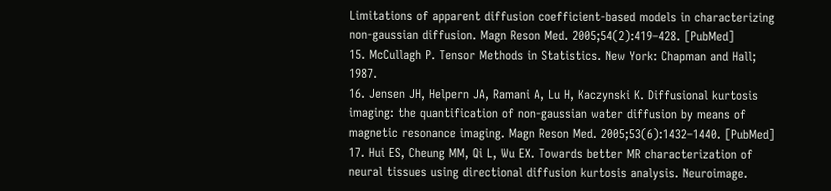Limitations of apparent diffusion coefficient-based models in characterizing non-gaussian diffusion. Magn Reson Med. 2005;54(2):419–428. [PubMed]
15. McCullagh P. Tensor Methods in Statistics. New York: Chapman and Hall; 1987.
16. Jensen JH, Helpern JA, Ramani A, Lu H, Kaczynski K. Diffusional kurtosis imaging: the quantification of non-gaussian water diffusion by means of magnetic resonance imaging. Magn Reson Med. 2005;53(6):1432–1440. [PubMed]
17. Hui ES, Cheung MM, Qi L, Wu EX. Towards better MR characterization of neural tissues using directional diffusion kurtosis analysis. Neuroimage.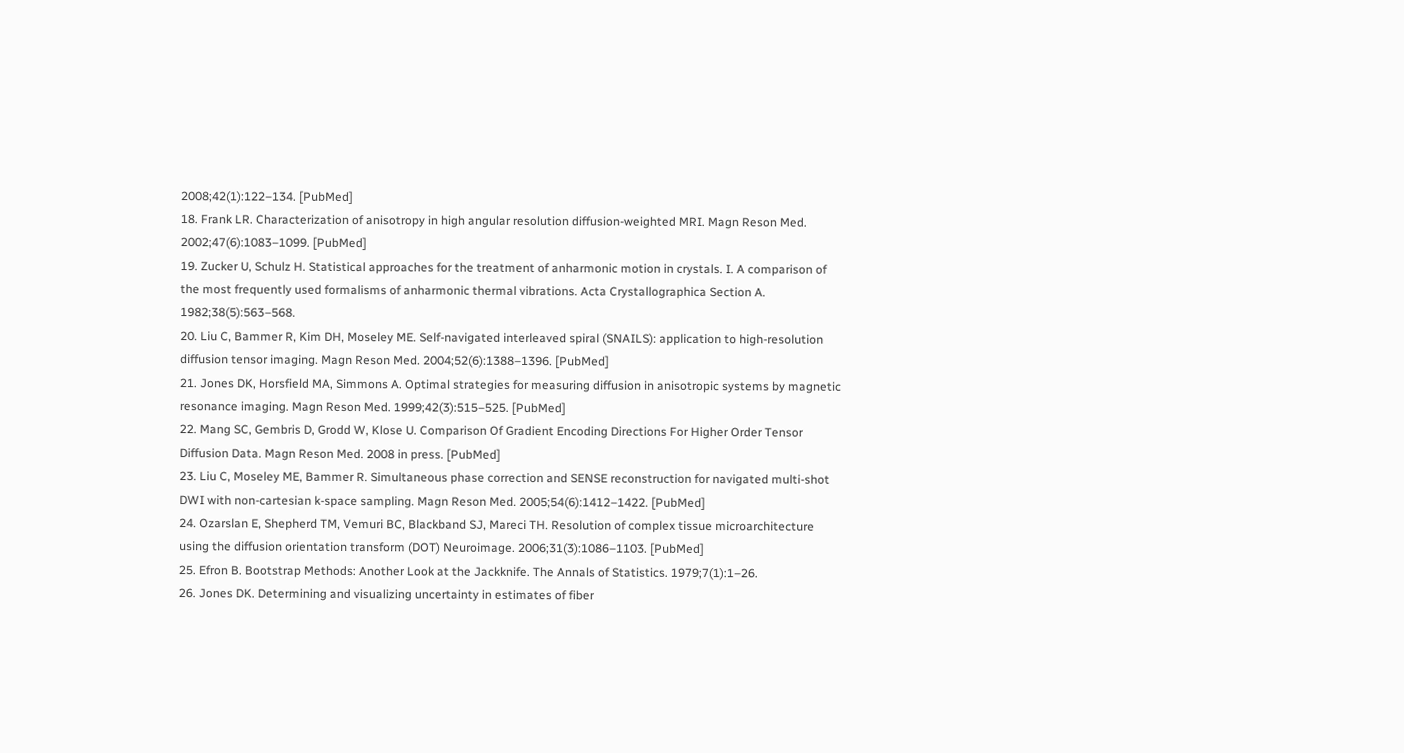2008;42(1):122–134. [PubMed]
18. Frank LR. Characterization of anisotropy in high angular resolution diffusion-weighted MRI. Magn Reson Med. 2002;47(6):1083–1099. [PubMed]
19. Zucker U, Schulz H. Statistical approaches for the treatment of anharmonic motion in crystals. I. A comparison of the most frequently used formalisms of anharmonic thermal vibrations. Acta Crystallographica Section A. 1982;38(5):563–568.
20. Liu C, Bammer R, Kim DH, Moseley ME. Self-navigated interleaved spiral (SNAILS): application to high-resolution diffusion tensor imaging. Magn Reson Med. 2004;52(6):1388–1396. [PubMed]
21. Jones DK, Horsfield MA, Simmons A. Optimal strategies for measuring diffusion in anisotropic systems by magnetic resonance imaging. Magn Reson Med. 1999;42(3):515–525. [PubMed]
22. Mang SC, Gembris D, Grodd W, Klose U. Comparison Of Gradient Encoding Directions For Higher Order Tensor Diffusion Data. Magn Reson Med. 2008 in press. [PubMed]
23. Liu C, Moseley ME, Bammer R. Simultaneous phase correction and SENSE reconstruction for navigated multi-shot DWI with non-cartesian k-space sampling. Magn Reson Med. 2005;54(6):1412–1422. [PubMed]
24. Ozarslan E, Shepherd TM, Vemuri BC, Blackband SJ, Mareci TH. Resolution of complex tissue microarchitecture using the diffusion orientation transform (DOT) Neuroimage. 2006;31(3):1086–1103. [PubMed]
25. Efron B. Bootstrap Methods: Another Look at the Jackknife. The Annals of Statistics. 1979;7(1):1–26.
26. Jones DK. Determining and visualizing uncertainty in estimates of fiber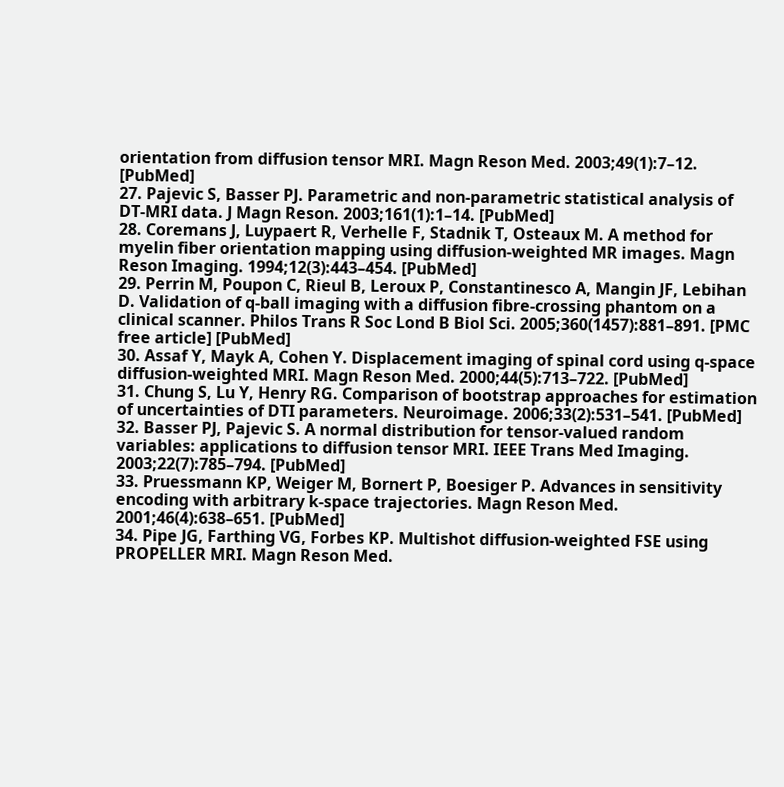orientation from diffusion tensor MRI. Magn Reson Med. 2003;49(1):7–12. [PubMed]
27. Pajevic S, Basser PJ. Parametric and non-parametric statistical analysis of DT-MRI data. J Magn Reson. 2003;161(1):1–14. [PubMed]
28. Coremans J, Luypaert R, Verhelle F, Stadnik T, Osteaux M. A method for myelin fiber orientation mapping using diffusion-weighted MR images. Magn Reson Imaging. 1994;12(3):443–454. [PubMed]
29. Perrin M, Poupon C, Rieul B, Leroux P, Constantinesco A, Mangin JF, Lebihan D. Validation of q-ball imaging with a diffusion fibre-crossing phantom on a clinical scanner. Philos Trans R Soc Lond B Biol Sci. 2005;360(1457):881–891. [PMC free article] [PubMed]
30. Assaf Y, Mayk A, Cohen Y. Displacement imaging of spinal cord using q-space diffusion-weighted MRI. Magn Reson Med. 2000;44(5):713–722. [PubMed]
31. Chung S, Lu Y, Henry RG. Comparison of bootstrap approaches for estimation of uncertainties of DTI parameters. Neuroimage. 2006;33(2):531–541. [PubMed]
32. Basser PJ, Pajevic S. A normal distribution for tensor-valued random variables: applications to diffusion tensor MRI. IEEE Trans Med Imaging. 2003;22(7):785–794. [PubMed]
33. Pruessmann KP, Weiger M, Bornert P, Boesiger P. Advances in sensitivity encoding with arbitrary k-space trajectories. Magn Reson Med. 2001;46(4):638–651. [PubMed]
34. Pipe JG, Farthing VG, Forbes KP. Multishot diffusion-weighted FSE using PROPELLER MRI. Magn Reson Med.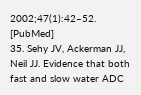2002;47(1):42–52. [PubMed]
35. Sehy JV, Ackerman JJ, Neil JJ. Evidence that both fast and slow water ADC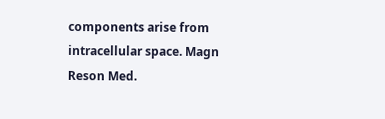components arise from intracellular space. Magn Reson Med.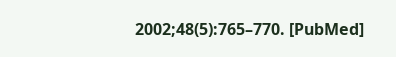2002;48(5):765–770. [PubMed]